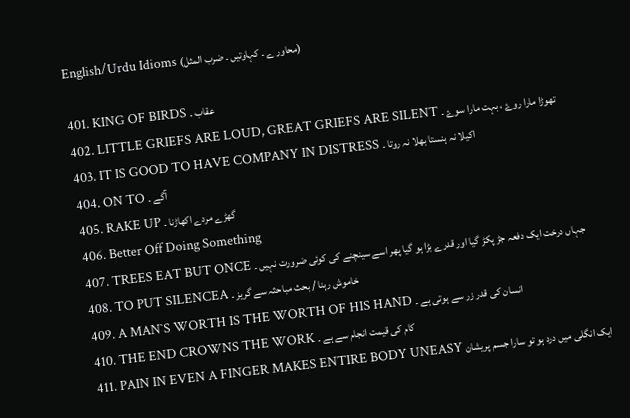English/Urdu Idioms (محاور ے ۔ کہاوتیں ۔ ضرب المثل)

401. KING OF BIRDS عقاب ۔
402. LITTLE GRIEFS ARE LOUD, GREAT GRIEFS ARE SILENT تھوڑا مارا روۓ ، بہت مارا سوۓ ۔
403. IT IS GOOD TO HAVE COMPANY IN DISTRESS اکیلا نہ ہنستا بھلا نہ روتا ۔
404. ON TO آگے ۔
405. RAKE UP گھڑے مردے اکھاڑنا ۔
406. Better Off Doing Something
407. TREES EAT BUT ONCE جہاں درخت ایک دفعہ جڑ پکڑ گیا اور قدرے بڑا ہو گیا پھر اسے سینچنے کی کوئی ضرورت نہیں ۔
408. TO PUT SILENCEA خاموش رہنا / بحث مباحثہ سے گریز ۔
409. A MAN`S WORTH IS THE WORTH OF HIS HAND انسان کی قدر زر سے ہوتی ہے ۔
410. THE END CROWNS THE WORK کام کی قیمت انجام سے ہے ۔
411. PAIN IN EVEN A FINGER MAKES ENTIRE BODY UNEASY ایک انگلی میں درد ہو تو سارا جسم پریشان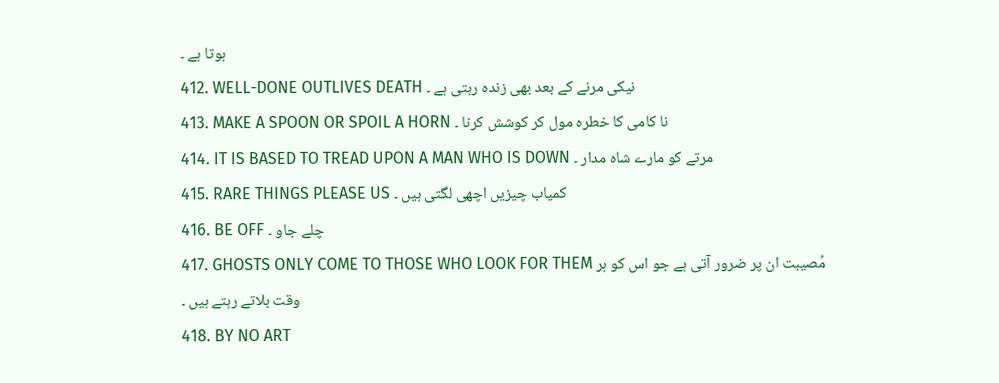ہوتا ہے ۔
412. WELL-DONE OUTLIVES DEATH نیکی مرنے کے بعد بھی زندہ رہتی ہے ۔
413. MAKE A SPOON OR SPOIL A HORN نا کامی کا خطرہ مول کر کوشش کرنا ۔
414. IT IS BASED TO TREAD UPON A MAN WHO IS DOWN مرتے کو مارے شاہ مدار ۔
415. RARE THINGS PLEASE US کمیاب چیزیں اچھی لگتی ہیں ۔
416. BE OFF چلے جاو ۔
417. GHOSTS ONLY COME TO THOSE WHO LOOK FOR THEM مُصیبت ان پر ضرور آتی ہے جو اس کو ہر وقت بلاتے رہتے ہیں ۔
418. BY NO ART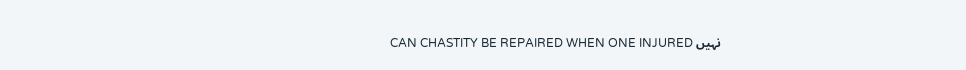CAN CHASTITY BE REPAIRED WHEN ONE INJURED نہیں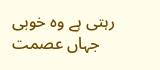رہتی ہے وہ خوبی جہاں عصمت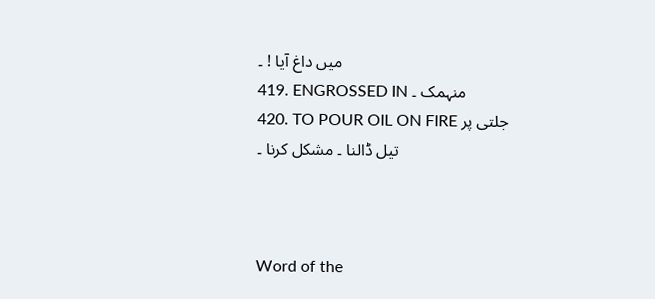میں داغ آیا ! ۔
419. ENGROSSED IN منہمک ۔
420. TO POUR OIL ON FIRE جلتی پر تیل ڈالنا ۔ مشکل کرنا ۔



Word of the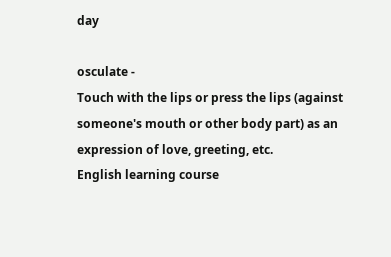day

osculate -
Touch with the lips or press the lips (against someone's mouth or other body part) as an expression of love, greeting, etc.
English learning course